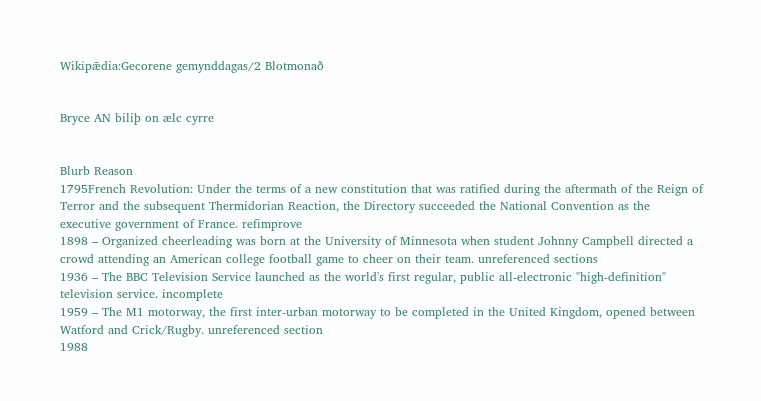Wikipǣdia:Gecorene gemynddagas/2 Blotmonað


Bryce AN biliþ on ælc cyrre


Blurb Reason
1795French Revolution: Under the terms of a new constitution that was ratified during the aftermath of the Reign of Terror and the subsequent Thermidorian Reaction, the Directory succeeded the National Convention as the executive government of France. refimprove
1898 – Organized cheerleading was born at the University of Minnesota when student Johnny Campbell directed a crowd attending an American college football game to cheer on their team. unreferenced sections
1936 – The BBC Television Service launched as the world's first regular, public all-electronic "high-definition" television service. incomplete
1959 – The M1 motorway, the first inter-urban motorway to be completed in the United Kingdom, opened between Watford and Crick/Rugby. unreferenced section
1988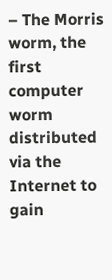– The Morris worm, the first computer worm distributed via the Internet to gain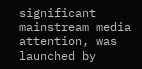significant mainstream media attention, was launched by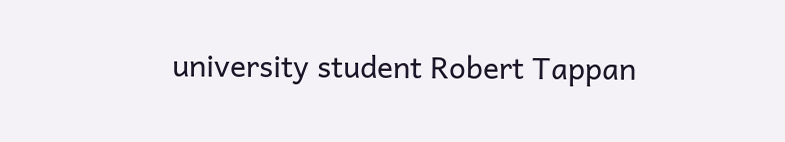university student Robert Tappan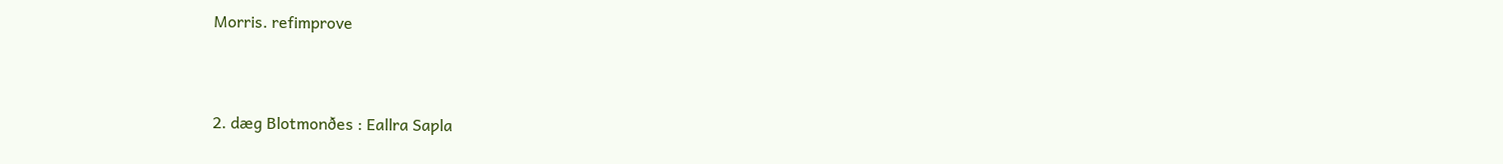Morris. refimprove



2. dæg Blotmonðes : Eallra Saƿla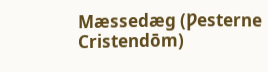Mæssedæg (Ƿesterne Cristendōm)